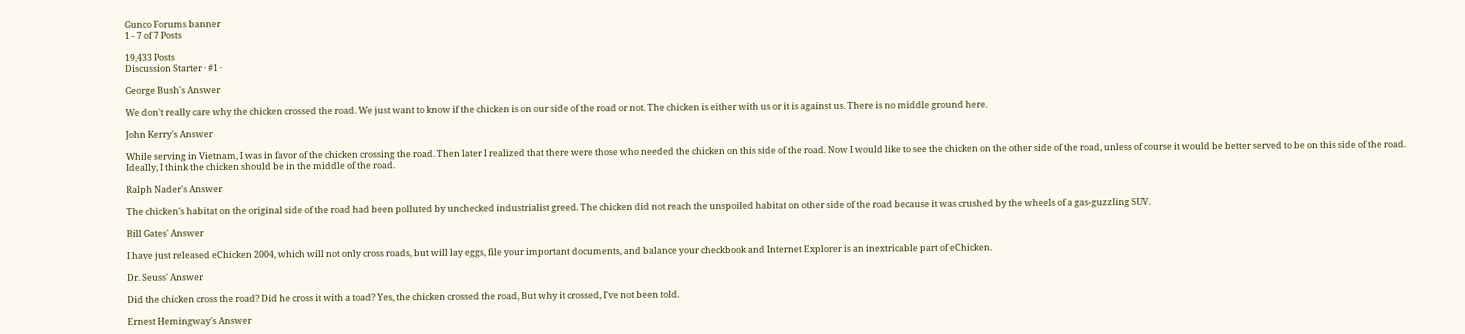Gunco Forums banner
1 - 7 of 7 Posts

19,433 Posts
Discussion Starter · #1 ·

George Bush's Answer

We don't really care why the chicken crossed the road. We just want to know if the chicken is on our side of the road or not. The chicken is either with us or it is against us. There is no middle ground here.

John Kerry's Answer

While serving in Vietnam, I was in favor of the chicken crossing the road. Then later I realized that there were those who needed the chicken on this side of the road. Now I would like to see the chicken on the other side of the road, unless of course it would be better served to be on this side of the road. Ideally, I think the chicken should be in the middle of the road.

Ralph Nader's Answer

The chicken's habitat on the original side of the road had been polluted by unchecked industrialist greed. The chicken did not reach the unspoiled habitat on other side of the road because it was crushed by the wheels of a gas-guzzling SUV.

Bill Gates' Answer

I have just released eChicken 2004, which will not only cross roads, but will lay eggs, file your important documents, and balance your checkbook and Internet Explorer is an inextricable part of eChicken.

Dr. Seuss' Answer

Did the chicken cross the road? Did he cross it with a toad? Yes, the chicken crossed the road, But why it crossed, I've not been told.

Ernest Hemingway's Answer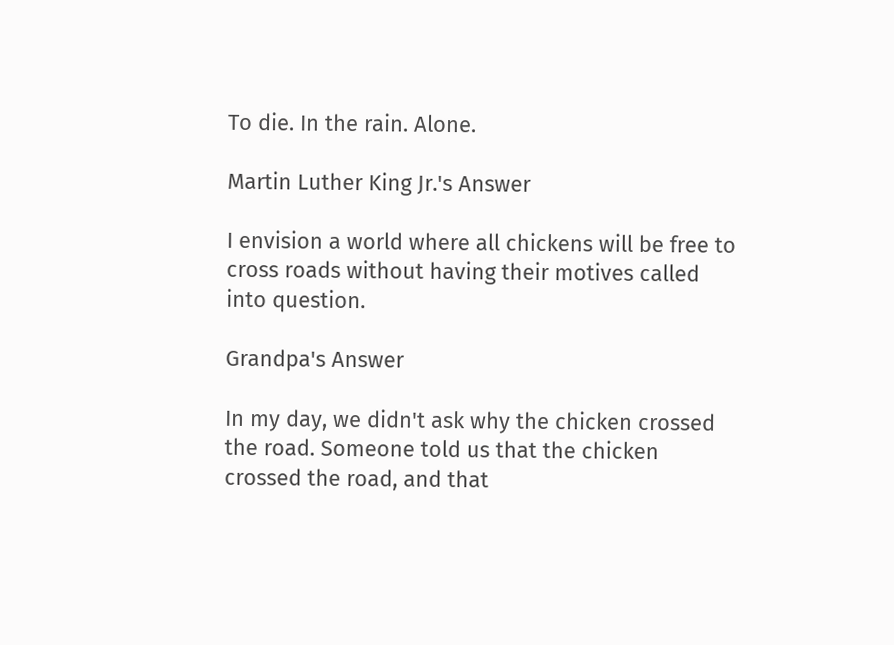To die. In the rain. Alone.

Martin Luther King Jr.'s Answer

I envision a world where all chickens will be free to cross roads without having their motives called into question.

Grandpa's Answer

In my day, we didn't ask why the chicken crossed the road. Someone told us that the chicken crossed the road, and that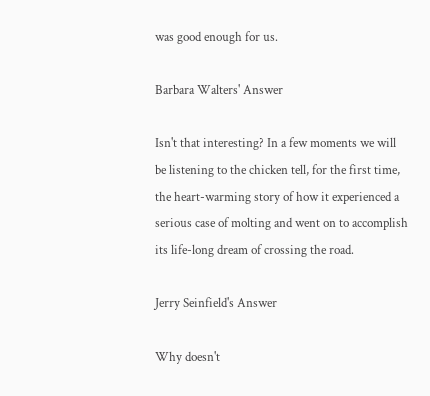was good enough for us.

Barbara Walters' Answer

Isn't that interesting? In a few moments we will be listening to the chicken tell, for the first time, the heart-warming story of how it experienced a serious case of molting and went on to accomplish its life-long dream of crossing the road.

Jerry Seinfield's Answer

Why doesn't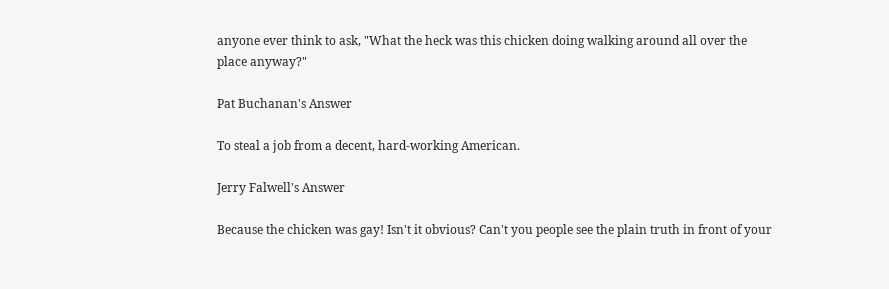anyone ever think to ask, "What the heck was this chicken doing walking around all over the place anyway?"

Pat Buchanan's Answer

To steal a job from a decent, hard-working American.

Jerry Falwell's Answer

Because the chicken was gay! Isn't it obvious? Can't you people see the plain truth in front of your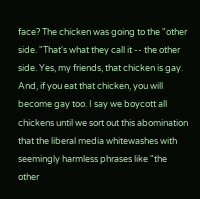face? The chicken was going to the "other side. "That's what they call it -- the other side. Yes, my friends, that chicken is gay. And, if you eat that chicken, you will become gay too. I say we boycott all chickens until we sort out this abomination that the liberal media whitewashes with seemingly harmless phrases like "the other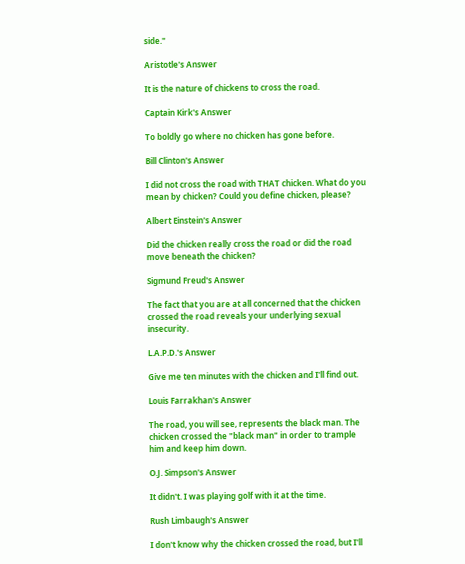side."

Aristotle's Answer

It is the nature of chickens to cross the road.

Captain Kirk's Answer

To boldly go where no chicken has gone before.

Bill Clinton's Answer

I did not cross the road with THAT chicken. What do you mean by chicken? Could you define chicken, please?

Albert Einstein's Answer

Did the chicken really cross the road or did the road move beneath the chicken?

Sigmund Freud's Answer

The fact that you are at all concerned that the chicken crossed the road reveals your underlying sexual insecurity.

L.A.P.D.'s Answer

Give me ten minutes with the chicken and I'll find out.

Louis Farrakhan's Answer

The road, you will see, represents the black man. The chicken crossed the "black man" in order to trample him and keep him down.

O.J. Simpson's Answer

It didn't. I was playing golf with it at the time.

Rush Limbaugh's Answer

I don't know why the chicken crossed the road, but I'll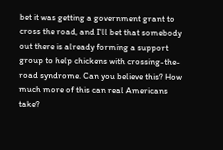bet it was getting a government grant to cross the road, and I'll bet that somebody out there is already forming a support group to help chickens with crossing-the-road syndrome. Can you believe this? How much more of this can real Americans take?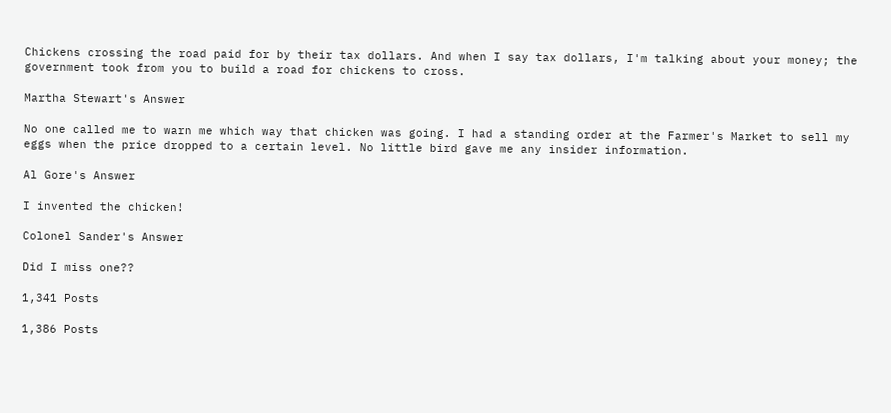Chickens crossing the road paid for by their tax dollars. And when I say tax dollars, I'm talking about your money; the government took from you to build a road for chickens to cross.

Martha Stewart's Answer

No one called me to warn me which way that chicken was going. I had a standing order at the Farmer's Market to sell my eggs when the price dropped to a certain level. No little bird gave me any insider information.

Al Gore's Answer

I invented the chicken!

Colonel Sander's Answer

Did I miss one??

1,341 Posts

1,386 Posts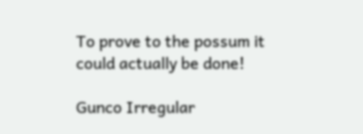To prove to the possum it could actually be done!

Gunco Irregular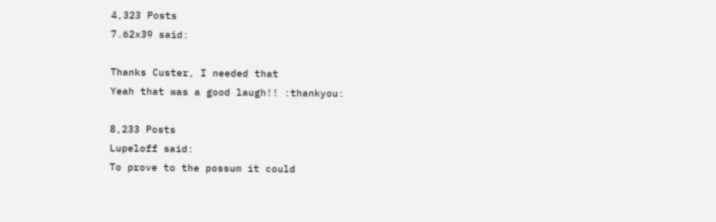4,323 Posts
7.62x39 said:

Thanks Custer, I needed that
Yeah that was a good laugh!! :thankyou:

8,233 Posts
Lupeloff said:
To prove to the possum it could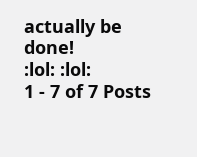actually be done!
:lol: :lol:
1 - 7 of 7 Posts